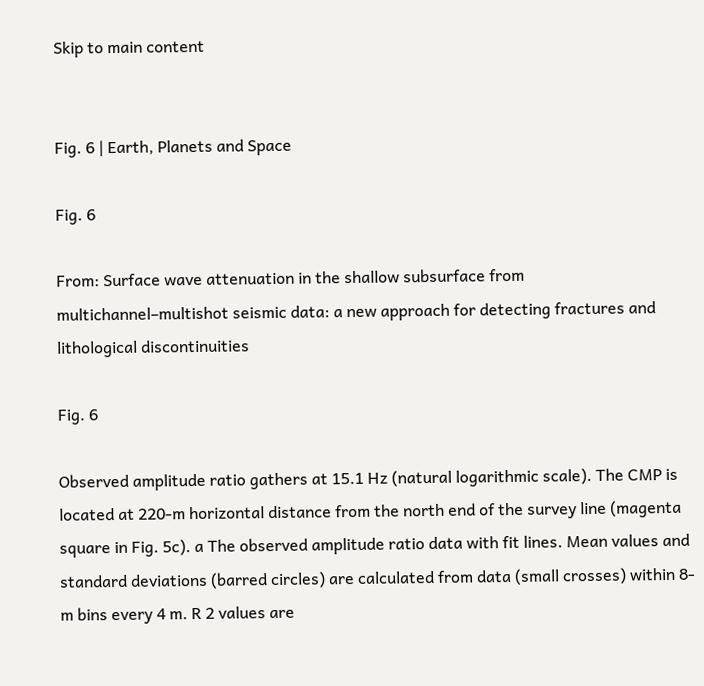Skip to main content


Fig. 6 | Earth, Planets and Space

Fig. 6

From: Surface wave attenuation in the shallow subsurface from multichannel–multishot seismic data: a new approach for detecting fractures and lithological discontinuities

Fig. 6

Observed amplitude ratio gathers at 15.1 Hz (natural logarithmic scale). The CMP is located at 220-m horizontal distance from the north end of the survey line (magenta square in Fig. 5c). a The observed amplitude ratio data with fit lines. Mean values and standard deviations (barred circles) are calculated from data (small crosses) within 8-m bins every 4 m. R 2 values are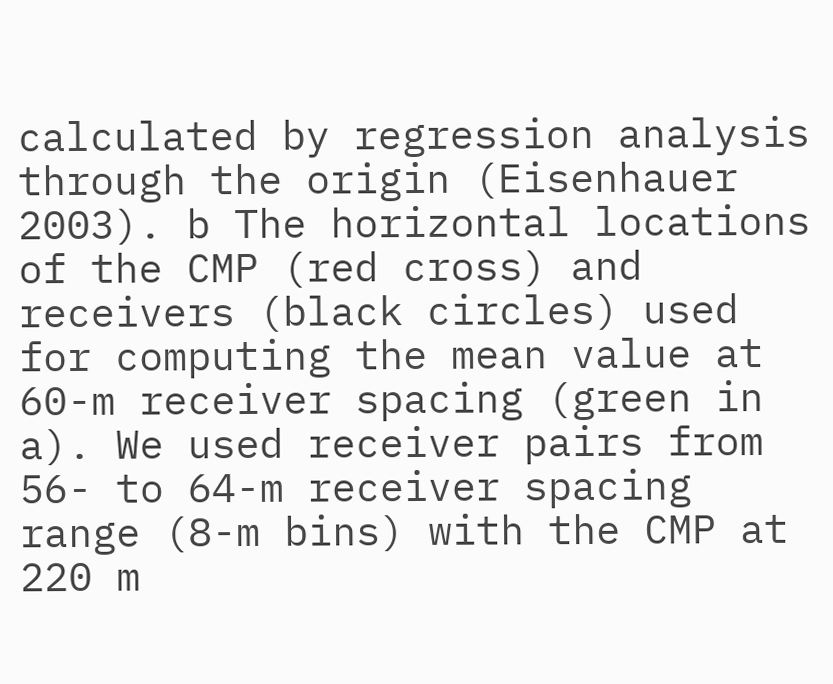calculated by regression analysis through the origin (Eisenhauer 2003). b The horizontal locations of the CMP (red cross) and receivers (black circles) used for computing the mean value at 60-m receiver spacing (green in a). We used receiver pairs from 56- to 64-m receiver spacing range (8-m bins) with the CMP at 220 m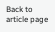Back to article page